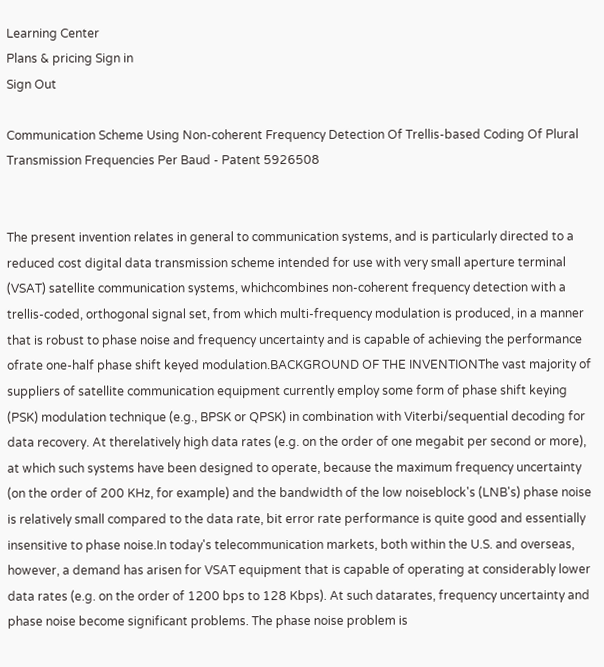Learning Center
Plans & pricing Sign in
Sign Out

Communication Scheme Using Non-coherent Frequency Detection Of Trellis-based Coding Of Plural Transmission Frequencies Per Baud - Patent 5926508


The present invention relates in general to communication systems, and is particularly directed to a reduced cost digital data transmission scheme intended for use with very small aperture terminal (VSAT) satellite communication systems, whichcombines non-coherent frequency detection with a trellis-coded, orthogonal signal set, from which multi-frequency modulation is produced, in a manner that is robust to phase noise and frequency uncertainty and is capable of achieving the performance ofrate one-half phase shift keyed modulation.BACKGROUND OF THE INVENTIONThe vast majority of suppliers of satellite communication equipment currently employ some form of phase shift keying (PSK) modulation technique (e.g., BPSK or QPSK) in combination with Viterbi/sequential decoding for data recovery. At therelatively high data rates (e.g. on the order of one megabit per second or more), at which such systems have been designed to operate, because the maximum frequency uncertainty (on the order of 200 KHz, for example) and the bandwidth of the low noiseblock's (LNB's) phase noise is relatively small compared to the data rate, bit error rate performance is quite good and essentially insensitive to phase noise.In today's telecommunication markets, both within the U.S. and overseas, however, a demand has arisen for VSAT equipment that is capable of operating at considerably lower data rates (e.g. on the order of 1200 bps to 128 Kbps). At such datarates, frequency uncertainty and phase noise become significant problems. The phase noise problem is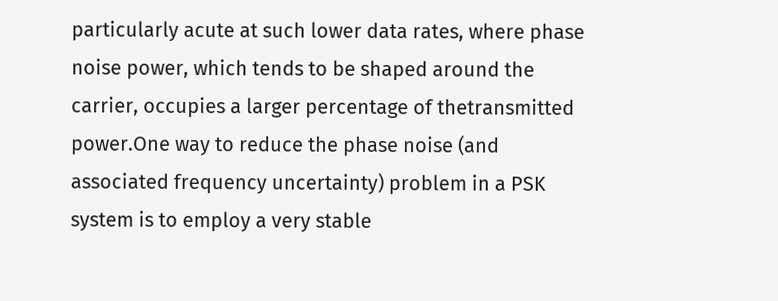particularly acute at such lower data rates, where phase noise power, which tends to be shaped around the carrier, occupies a larger percentage of thetransmitted power.One way to reduce the phase noise (and associated frequency uncertainty) problem in a PSK system is to employ a very stable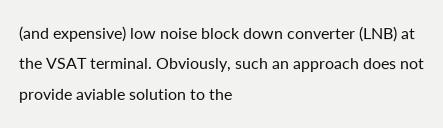(and expensive) low noise block down converter (LNB) at the VSAT terminal. Obviously, such an approach does not provide aviable solution to the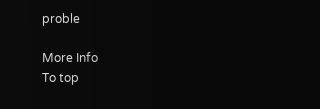proble

More Info
To top